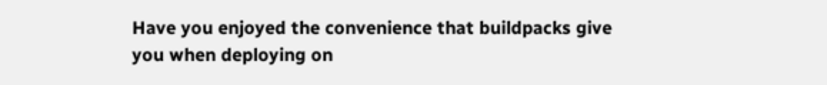Have you enjoyed the convenience that buildpacks give you when deploying on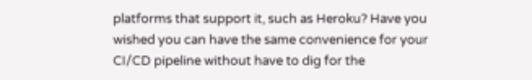platforms that support it, such as Heroku? Have you wished you can have the same convenience for your CI/CD pipeline without have to dig for the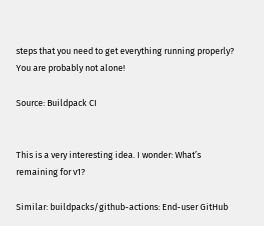steps that you need to get everything running properly? You are probably not alone!

Source: Buildpack CI


This is a very interesting idea. I wonder: What’s remaining for v1?

Similar: buildpacks/github-actions: End-user GitHub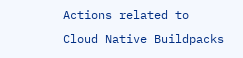Actions related to Cloud Native Buildpacks